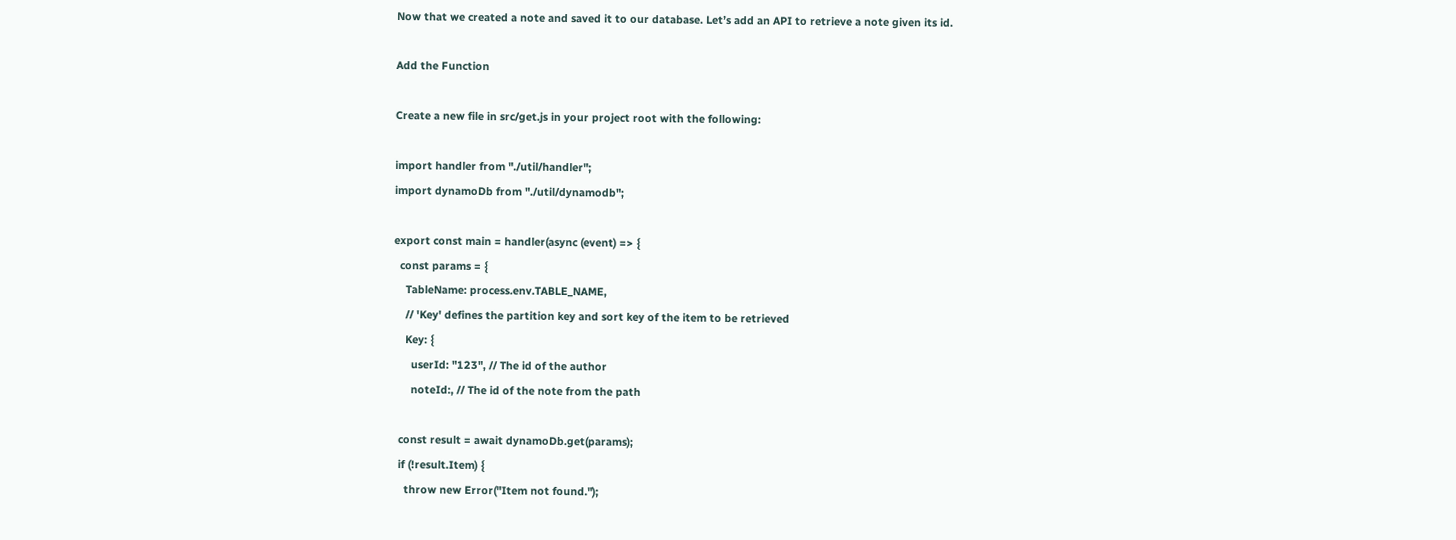Now that we created a note and saved it to our database. Let’s add an API to retrieve a note given its id.

Add the Function

Create a new file in src/get.js in your project root with the following:

import handler from "./util/handler";
import dynamoDb from "./util/dynamodb";

export const main = handler(async (event) => {
  const params = {
    TableName: process.env.TABLE_NAME,
    // 'Key' defines the partition key and sort key of the item to be retrieved
    Key: {
      userId: "123", // The id of the author
      noteId:, // The id of the note from the path

  const result = await dynamoDb.get(params);
  if (!result.Item) {
    throw new Error("Item not found.");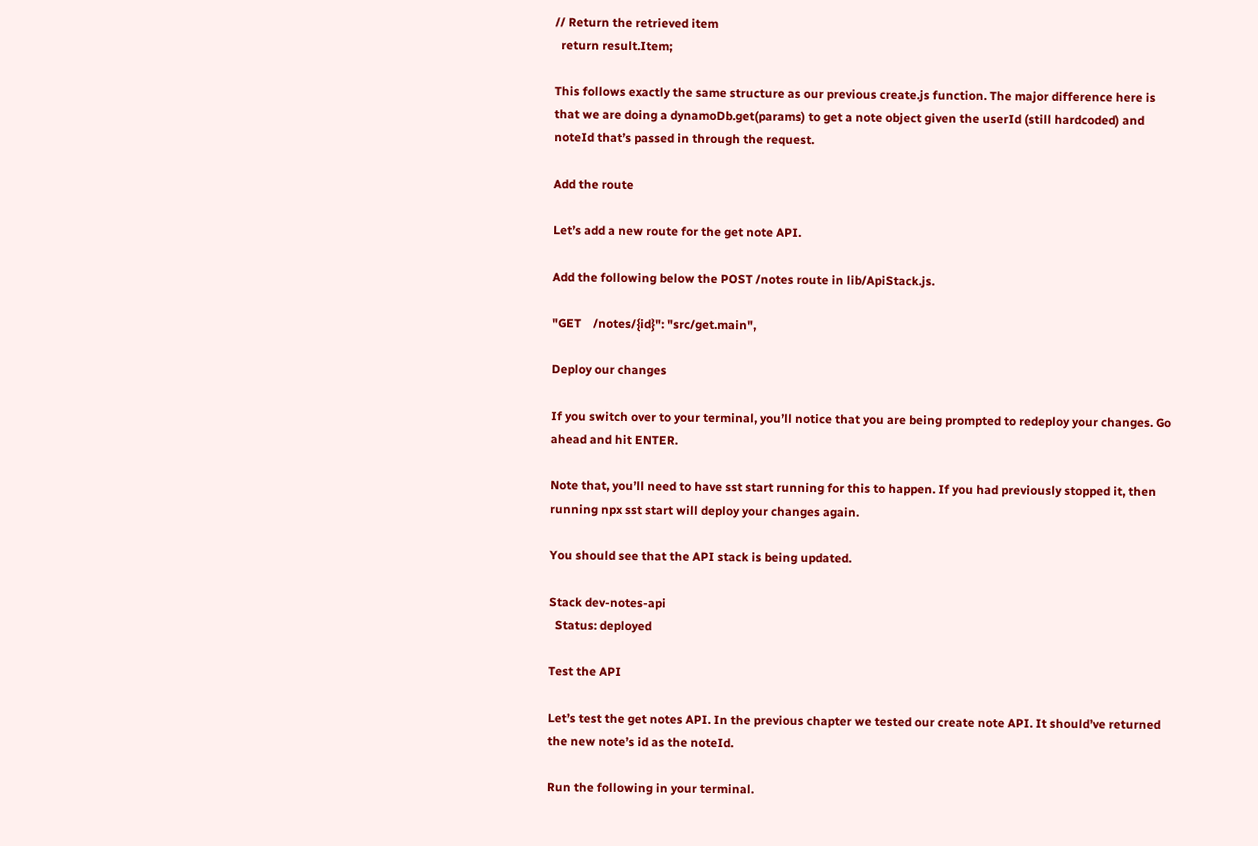// Return the retrieved item
  return result.Item;

This follows exactly the same structure as our previous create.js function. The major difference here is that we are doing a dynamoDb.get(params) to get a note object given the userId (still hardcoded) and noteId that’s passed in through the request.

Add the route

Let’s add a new route for the get note API.

Add the following below the POST /notes route in lib/ApiStack.js.

"GET    /notes/{id}": "src/get.main",

Deploy our changes

If you switch over to your terminal, you’ll notice that you are being prompted to redeploy your changes. Go ahead and hit ENTER.

Note that, you’ll need to have sst start running for this to happen. If you had previously stopped it, then running npx sst start will deploy your changes again.

You should see that the API stack is being updated.

Stack dev-notes-api
  Status: deployed

Test the API

Let’s test the get notes API. In the previous chapter we tested our create note API. It should’ve returned the new note’s id as the noteId.

Run the following in your terminal.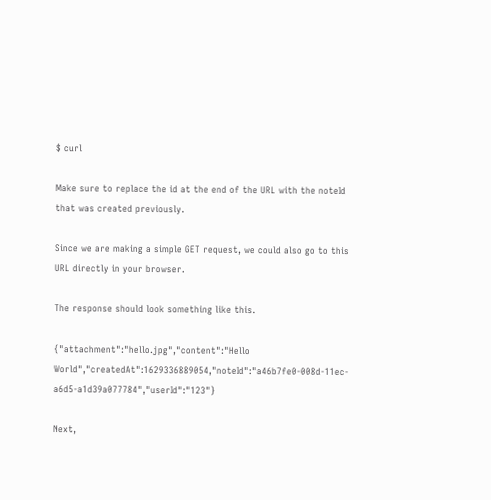$ curl

Make sure to replace the id at the end of the URL with the noteId that was created previously.

Since we are making a simple GET request, we could also go to this URL directly in your browser.

The response should look something like this.

{"attachment":"hello.jpg","content":"Hello World","createdAt":1629336889054,"noteId":"a46b7fe0-008d-11ec-a6d5-a1d39a077784","userId":"123"}

Next,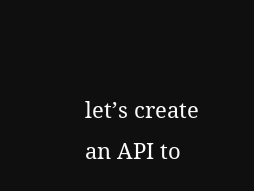let’s create an API to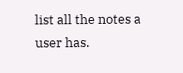list all the notes a user has.